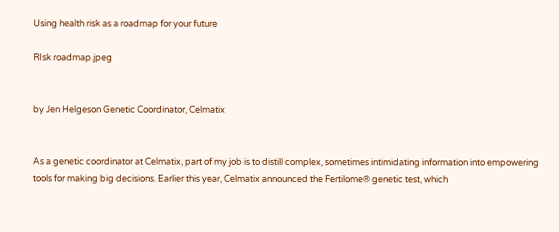Using health risk as a roadmap for your future

RIsk roadmap.jpeg


by Jen Helgeson Genetic Coordinator, Celmatix


As a genetic coordinator at Celmatix, part of my job is to distill complex, sometimes intimidating information into empowering tools for making big decisions. Earlier this year, Celmatix announced the Fertilome® genetic test, which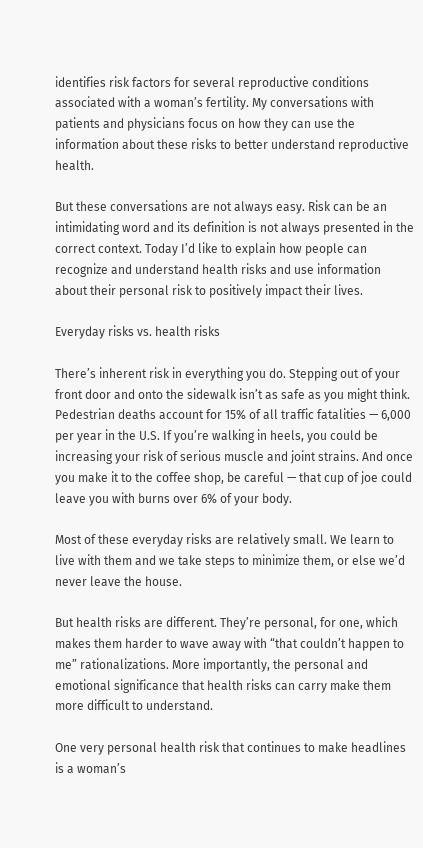identifies risk factors for several reproductive conditions associated with a woman’s fertility. My conversations with patients and physicians focus on how they can use the information about these risks to better understand reproductive health.

But these conversations are not always easy. Risk can be an intimidating word and its definition is not always presented in the correct context. Today I’d like to explain how people can recognize and understand health risks and use information about their personal risk to positively impact their lives.

Everyday risks vs. health risks

There’s inherent risk in everything you do. Stepping out of your front door and onto the sidewalk isn’t as safe as you might think. Pedestrian deaths account for 15% of all traffic fatalities — 6,000 per year in the U.S. If you’re walking in heels, you could be increasing your risk of serious muscle and joint strains. And once you make it to the coffee shop, be careful — that cup of joe could leave you with burns over 6% of your body.

Most of these everyday risks are relatively small. We learn to live with them and we take steps to minimize them, or else we’d never leave the house.

But health risks are different. They’re personal, for one, which makes them harder to wave away with “that couldn’t happen to me” rationalizations. More importantly, the personal and emotional significance that health risks can carry make them more difficult to understand.

One very personal health risk that continues to make headlines is a woman’s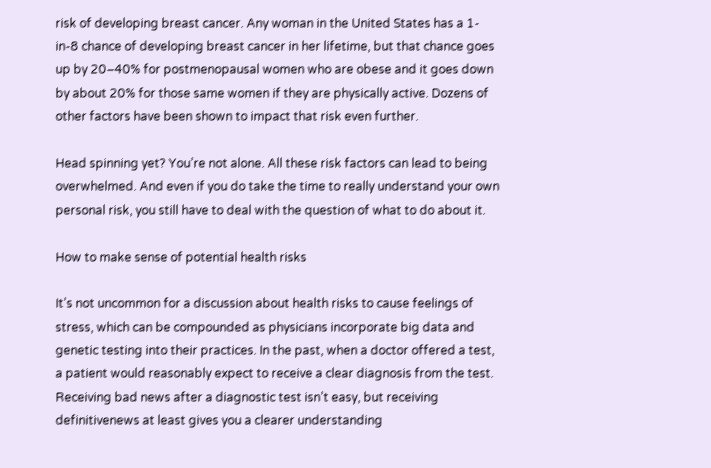risk of developing breast cancer. Any woman in the United States has a 1-in-8 chance of developing breast cancer in her lifetime, but that chance goes up by 20–40% for postmenopausal women who are obese and it goes down by about 20% for those same women if they are physically active. Dozens of other factors have been shown to impact that risk even further.

Head spinning yet? You’re not alone. All these risk factors can lead to being overwhelmed. And even if you do take the time to really understand your own personal risk, you still have to deal with the question of what to do about it.

How to make sense of potential health risks

It’s not uncommon for a discussion about health risks to cause feelings of stress, which can be compounded as physicians incorporate big data and genetic testing into their practices. In the past, when a doctor offered a test, a patient would reasonably expect to receive a clear diagnosis from the test. Receiving bad news after a diagnostic test isn’t easy, but receiving definitivenews at least gives you a clearer understanding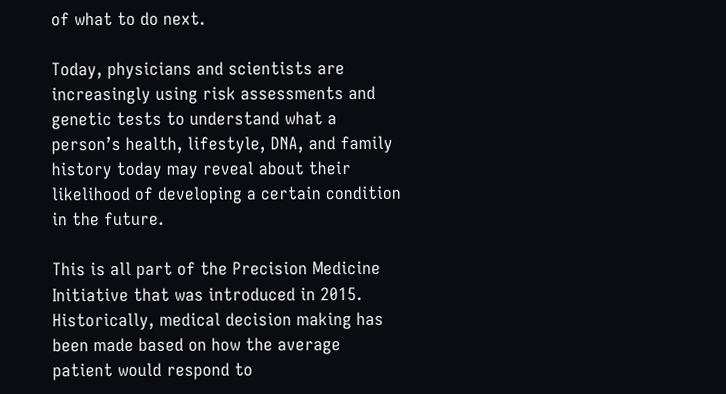of what to do next.

Today, physicians and scientists are increasingly using risk assessments and genetic tests to understand what a person’s health, lifestyle, DNA, and family history today may reveal about their likelihood of developing a certain condition in the future.

This is all part of the Precision Medicine Initiative that was introduced in 2015. Historically, medical decision making has been made based on how the average patient would respond to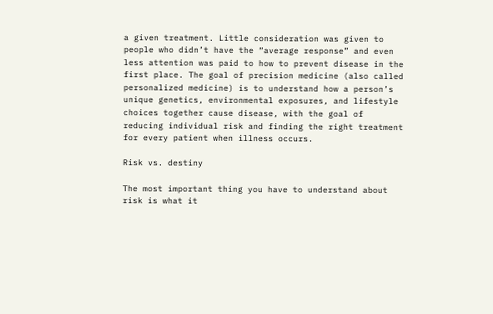a given treatment. Little consideration was given to people who didn’t have the “average response” and even less attention was paid to how to prevent disease in the first place. The goal of precision medicine (also called personalized medicine) is to understand how a person’s unique genetics, environmental exposures, and lifestyle choices together cause disease, with the goal of reducing individual risk and finding the right treatment for every patient when illness occurs.

Risk vs. destiny

The most important thing you have to understand about risk is what it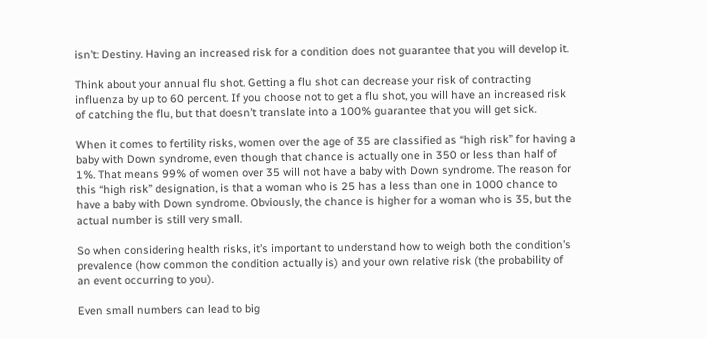isn’t: Destiny. Having an increased risk for a condition does not guarantee that you will develop it.

Think about your annual flu shot. Getting a flu shot can decrease your risk of contracting influenza by up to 60 percent. If you choose not to get a flu shot, you will have an increased risk of catching the flu, but that doesn’t translate into a 100% guarantee that you will get sick.

When it comes to fertility risks, women over the age of 35 are classified as “high risk” for having a baby with Down syndrome, even though that chance is actually one in 350 or less than half of 1%. That means 99% of women over 35 will not have a baby with Down syndrome. The reason for this “high risk” designation, is that a woman who is 25 has a less than one in 1000 chance to have a baby with Down syndrome. Obviously, the chance is higher for a woman who is 35, but the actual number is still very small.

So when considering health risks, it’s important to understand how to weigh both the condition’s prevalence (how common the condition actually is) and your own relative risk (the probability of an event occurring to you).

Even small numbers can lead to big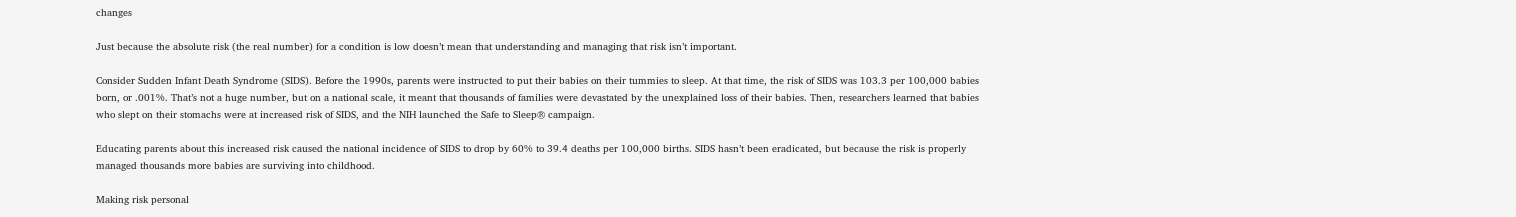changes

Just because the absolute risk (the real number) for a condition is low doesn’t mean that understanding and managing that risk isn’t important.

Consider Sudden Infant Death Syndrome (SIDS). Before the 1990s, parents were instructed to put their babies on their tummies to sleep. At that time, the risk of SIDS was 103.3 per 100,000 babies born, or .001%. That’s not a huge number, but on a national scale, it meant that thousands of families were devastated by the unexplained loss of their babies. Then, researchers learned that babies who slept on their stomachs were at increased risk of SIDS, and the NIH launched the Safe to Sleep® campaign.

Educating parents about this increased risk caused the national incidence of SIDS to drop by 60% to 39.4 deaths per 100,000 births. SIDS hasn’t been eradicated, but because the risk is properly managed thousands more babies are surviving into childhood.

Making risk personal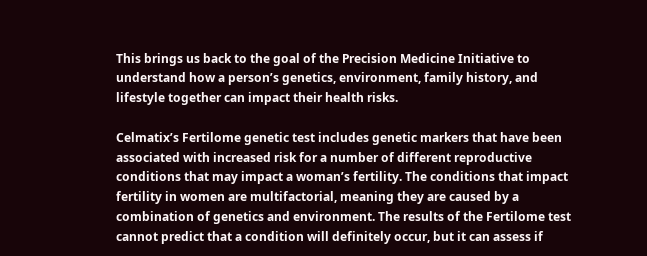This brings us back to the goal of the Precision Medicine Initiative to understand how a person’s genetics, environment, family history, and lifestyle together can impact their health risks.

Celmatix’s Fertilome genetic test includes genetic markers that have been associated with increased risk for a number of different reproductive conditions that may impact a woman’s fertility. The conditions that impact fertility in women are multifactorial, meaning they are caused by a combination of genetics and environment. The results of the Fertilome test cannot predict that a condition will definitely occur, but it can assess if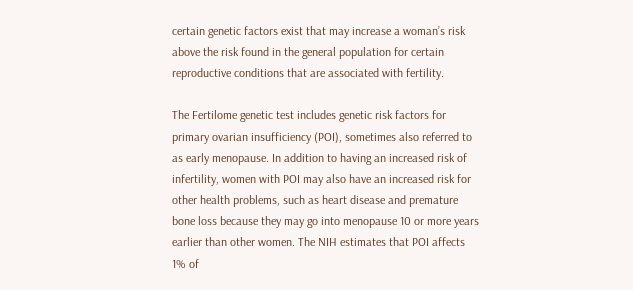certain genetic factors exist that may increase a woman’s risk above the risk found in the general population for certain reproductive conditions that are associated with fertility.

The Fertilome genetic test includes genetic risk factors for primary ovarian insufficiency (POI), sometimes also referred to as early menopause. In addition to having an increased risk of infertility, women with POI may also have an increased risk for other health problems, such as heart disease and premature bone loss because they may go into menopause 10 or more years earlier than other women. The NIH estimates that POI affects 1% of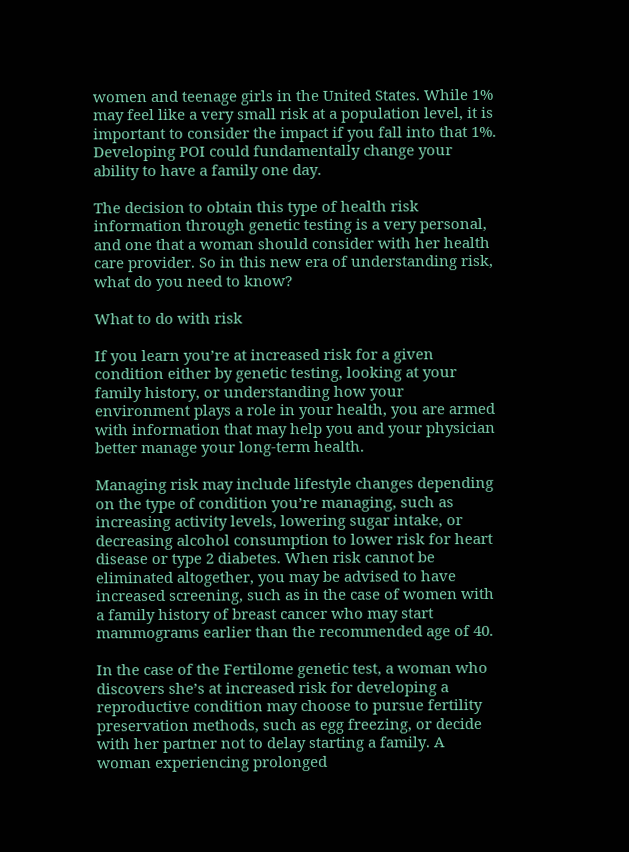women and teenage girls in the United States. While 1% may feel like a very small risk at a population level, it is important to consider the impact if you fall into that 1%. Developing POI could fundamentally change your ability to have a family one day.

The decision to obtain this type of health risk information through genetic testing is a very personal, and one that a woman should consider with her health care provider. So in this new era of understanding risk, what do you need to know?

What to do with risk

If you learn you’re at increased risk for a given condition either by genetic testing, looking at your family history, or understanding how your environment plays a role in your health, you are armed with information that may help you and your physician better manage your long-term health.

Managing risk may include lifestyle changes depending on the type of condition you’re managing, such as increasing activity levels, lowering sugar intake, or decreasing alcohol consumption to lower risk for heart disease or type 2 diabetes. When risk cannot be eliminated altogether, you may be advised to have increased screening, such as in the case of women with a family history of breast cancer who may start mammograms earlier than the recommended age of 40.

In the case of the Fertilome genetic test, a woman who discovers she’s at increased risk for developing a reproductive condition may choose to pursue fertility preservation methods, such as egg freezing, or decide with her partner not to delay starting a family. A woman experiencing prolonged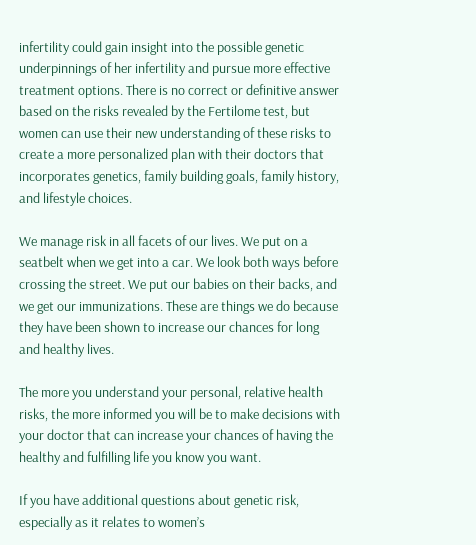infertility could gain insight into the possible genetic underpinnings of her infertility and pursue more effective treatment options. There is no correct or definitive answer based on the risks revealed by the Fertilome test, but women can use their new understanding of these risks to create a more personalized plan with their doctors that incorporates genetics, family building goals, family history, and lifestyle choices.

We manage risk in all facets of our lives. We put on a seatbelt when we get into a car. We look both ways before crossing the street. We put our babies on their backs, and we get our immunizations. These are things we do because they have been shown to increase our chances for long and healthy lives.

The more you understand your personal, relative health risks, the more informed you will be to make decisions with your doctor that can increase your chances of having the healthy and fulfilling life you know you want.

If you have additional questions about genetic risk, especially as it relates to women’s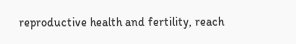reproductive health and fertility, reach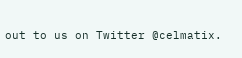out to us on Twitter @celmatix.